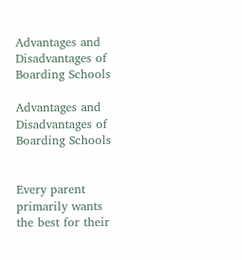Advantages and Disadvantages of Boarding Schools

Advantages and Disadvantages of Boarding Schools


Every parent primarily wants the best for their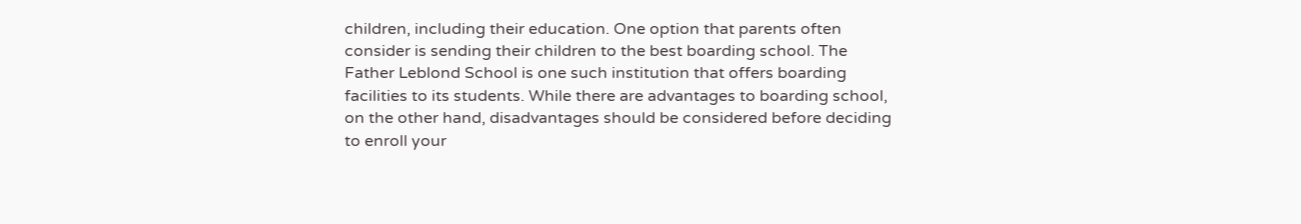children, including their education. One option that parents often consider is sending their children to the best boarding school. The Father Leblond School is one such institution that offers boarding facilities to its students. While there are advantages to boarding school, on the other hand, disadvantages should be considered before deciding to enroll your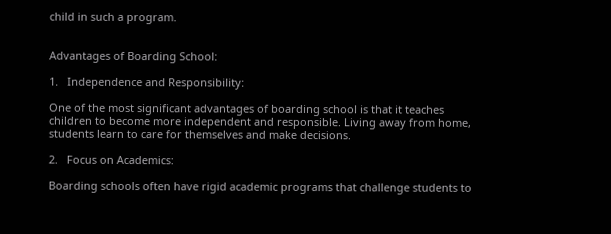child in such a program.


Advantages of Boarding School:

1.   Independence and Responsibility:

One of the most significant advantages of boarding school is that it teaches children to become more independent and responsible. Living away from home, students learn to care for themselves and make decisions.

2.   Focus on Academics:

Boarding schools often have rigid academic programs that challenge students to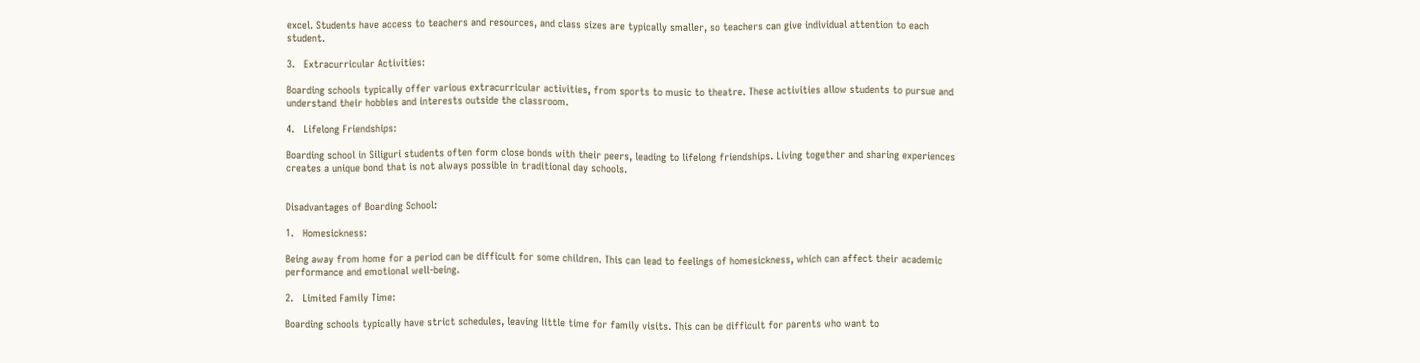excel. Students have access to teachers and resources, and class sizes are typically smaller, so teachers can give individual attention to each student.

3.   Extracurricular Activities:

Boarding schools typically offer various extracurricular activities, from sports to music to theatre. These activities allow students to pursue and understand their hobbies and interests outside the classroom.

4.   Lifelong Friendships:

Boarding school in Siliguri students often form close bonds with their peers, leading to lifelong friendships. Living together and sharing experiences creates a unique bond that is not always possible in traditional day schools.


Disadvantages of Boarding School:

1.   Homesickness:

Being away from home for a period can be difficult for some children. This can lead to feelings of homesickness, which can affect their academic performance and emotional well-being.

2.   Limited Family Time:

Boarding schools typically have strict schedules, leaving little time for family visits. This can be difficult for parents who want to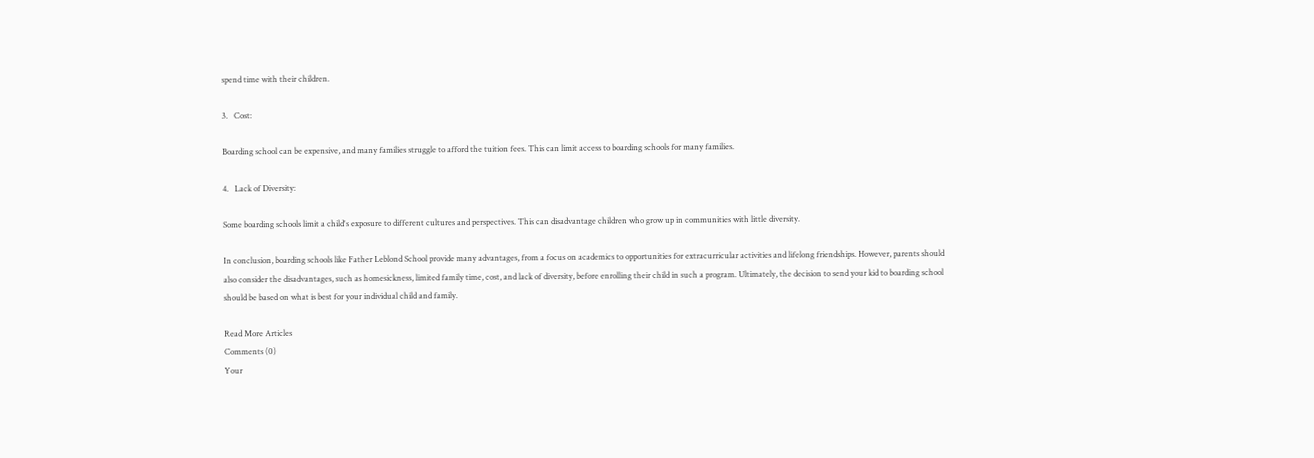spend time with their children.

3.   Cost:

Boarding school can be expensive, and many families struggle to afford the tuition fees. This can limit access to boarding schools for many families.

4.   Lack of Diversity:

Some boarding schools limit a child's exposure to different cultures and perspectives. This can disadvantage children who grow up in communities with little diversity.

In conclusion, boarding schools like Father Leblond School provide many advantages, from a focus on academics to opportunities for extracurricular activities and lifelong friendships. However, parents should also consider the disadvantages, such as homesickness, limited family time, cost, and lack of diversity, before enrolling their child in such a program. Ultimately, the decision to send your kid to boarding school should be based on what is best for your individual child and family.

Read More Articles
Comments (0)
Your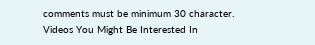comments must be minimum 30 character.
Videos You Might Be Interested In